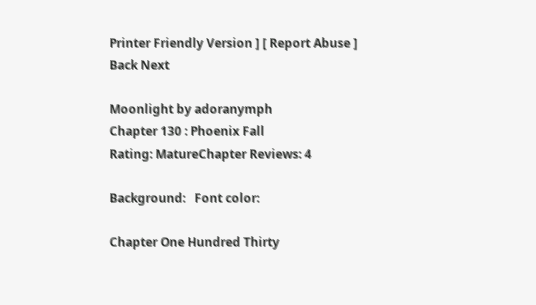Printer Friendly Version ] [ Report Abuse ]
Back Next

Moonlight by adoranymph
Chapter 130 : Phoenix Fall
Rating: MatureChapter Reviews: 4

Background:   Font color:

Chapter One Hundred Thirty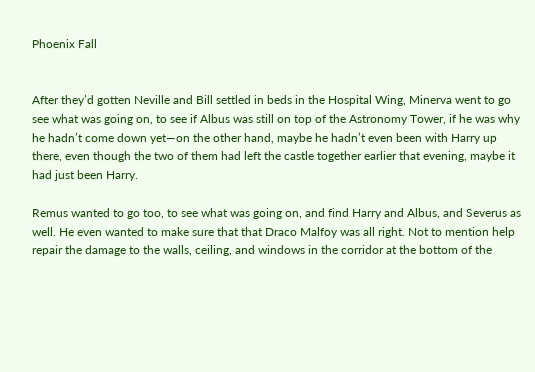Phoenix Fall


After they’d gotten Neville and Bill settled in beds in the Hospital Wing, Minerva went to go see what was going on, to see if Albus was still on top of the Astronomy Tower, if he was why he hadn’t come down yet—on the other hand, maybe he hadn’t even been with Harry up there, even though the two of them had left the castle together earlier that evening, maybe it had just been Harry.

Remus wanted to go too, to see what was going on, and find Harry and Albus, and Severus as well. He even wanted to make sure that that Draco Malfoy was all right. Not to mention help repair the damage to the walls, ceiling, and windows in the corridor at the bottom of the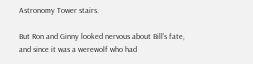Astronomy Tower stairs.

But Ron and Ginny looked nervous about Bill’s fate, and since it was a werewolf who had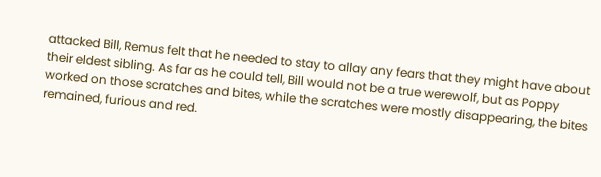attacked Bill, Remus felt that he needed to stay to allay any fears that they might have about their eldest sibling. As far as he could tell, Bill would not be a true werewolf, but as Poppy worked on those scratches and bites, while the scratches were mostly disappearing, the bites remained, furious and red.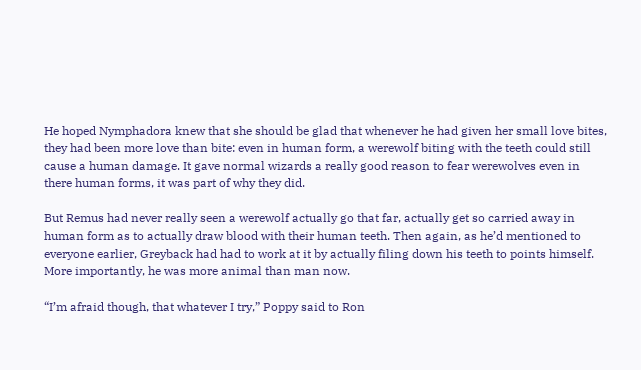He hoped Nymphadora knew that she should be glad that whenever he had given her small love bites, they had been more love than bite: even in human form, a werewolf biting with the teeth could still cause a human damage. It gave normal wizards a really good reason to fear werewolves even in there human forms, it was part of why they did.

But Remus had never really seen a werewolf actually go that far, actually get so carried away in human form as to actually draw blood with their human teeth. Then again, as he’d mentioned to everyone earlier, Greyback had had to work at it by actually filing down his teeth to points himself. More importantly, he was more animal than man now.

“I’m afraid though, that whatever I try,” Poppy said to Ron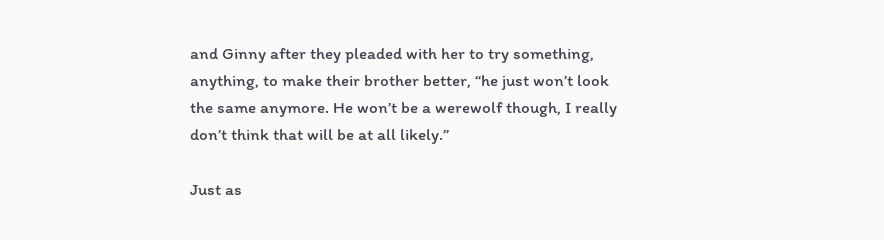and Ginny after they pleaded with her to try something, anything, to make their brother better, “he just won’t look the same anymore. He won’t be a werewolf though, I really don’t think that will be at all likely.”

Just as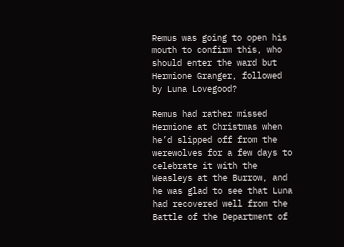Remus was going to open his mouth to confirm this, who should enter the ward but Hermione Granger, followed by Luna Lovegood?

Remus had rather missed Hermione at Christmas when he’d slipped off from the werewolves for a few days to celebrate it with the Weasleys at the Burrow, and he was glad to see that Luna had recovered well from the Battle of the Department of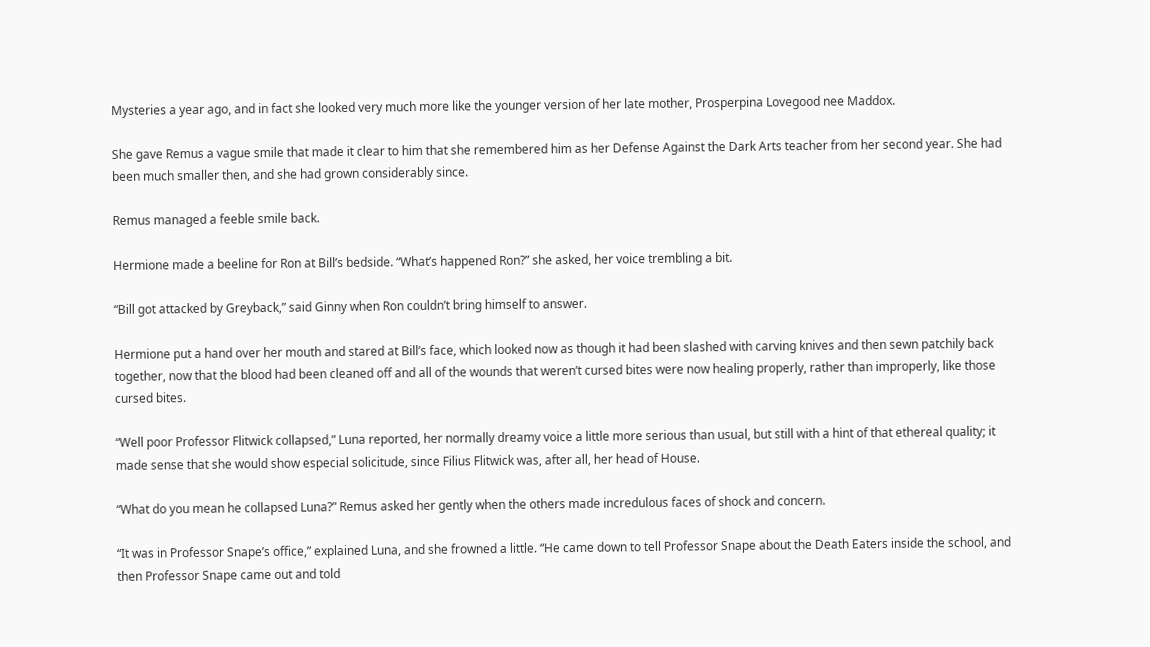Mysteries a year ago, and in fact she looked very much more like the younger version of her late mother, Prosperpina Lovegood nee Maddox.

She gave Remus a vague smile that made it clear to him that she remembered him as her Defense Against the Dark Arts teacher from her second year. She had been much smaller then, and she had grown considerably since.

Remus managed a feeble smile back.

Hermione made a beeline for Ron at Bill’s bedside. “What’s happened Ron?” she asked, her voice trembling a bit.

“Bill got attacked by Greyback,” said Ginny when Ron couldn’t bring himself to answer.

Hermione put a hand over her mouth and stared at Bill’s face, which looked now as though it had been slashed with carving knives and then sewn patchily back together, now that the blood had been cleaned off and all of the wounds that weren’t cursed bites were now healing properly, rather than improperly, like those cursed bites.

“Well poor Professor Flitwick collapsed,” Luna reported, her normally dreamy voice a little more serious than usual, but still with a hint of that ethereal quality; it made sense that she would show especial solicitude, since Filius Flitwick was, after all, her head of House.

“What do you mean he collapsed Luna?” Remus asked her gently when the others made incredulous faces of shock and concern.

“It was in Professor Snape’s office,” explained Luna, and she frowned a little. “He came down to tell Professor Snape about the Death Eaters inside the school, and then Professor Snape came out and told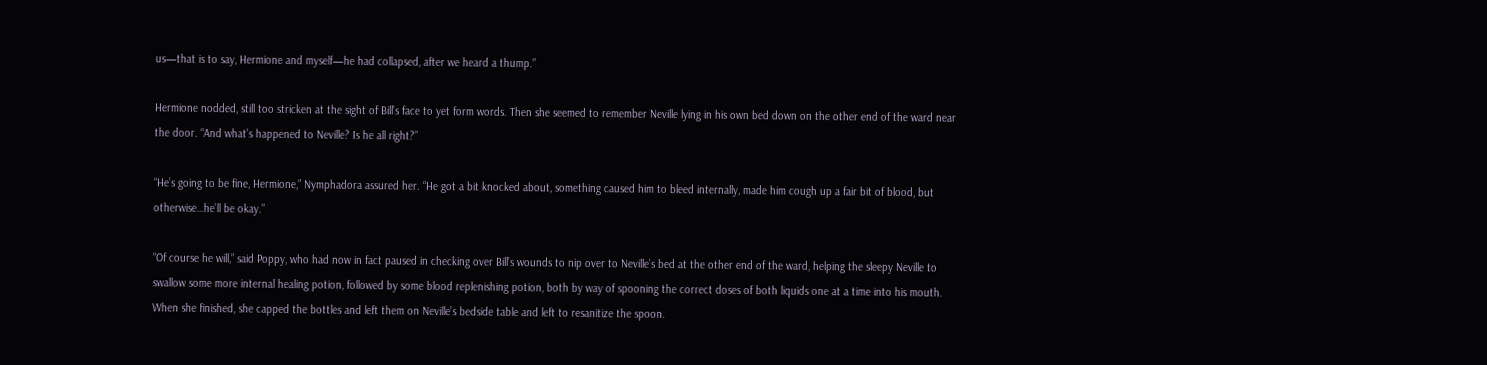us—that is to say, Hermione and myself—he had collapsed, after we heard a thump.”

Hermione nodded, still too stricken at the sight of Bill’s face to yet form words. Then she seemed to remember Neville lying in his own bed down on the other end of the ward near the door. “And what’s happened to Neville? Is he all right?”

“He’s going to be fine, Hermione,” Nymphadora assured her. “He got a bit knocked about, something caused him to bleed internally, made him cough up a fair bit of blood, but otherwise…he’ll be okay.”

“Of course he will,” said Poppy, who had now in fact paused in checking over Bill’s wounds to nip over to Neville’s bed at the other end of the ward, helping the sleepy Neville to swallow some more internal healing potion, followed by some blood replenishing potion, both by way of spooning the correct doses of both liquids one at a time into his mouth.  When she finished, she capped the bottles and left them on Neville’s bedside table and left to resanitize the spoon.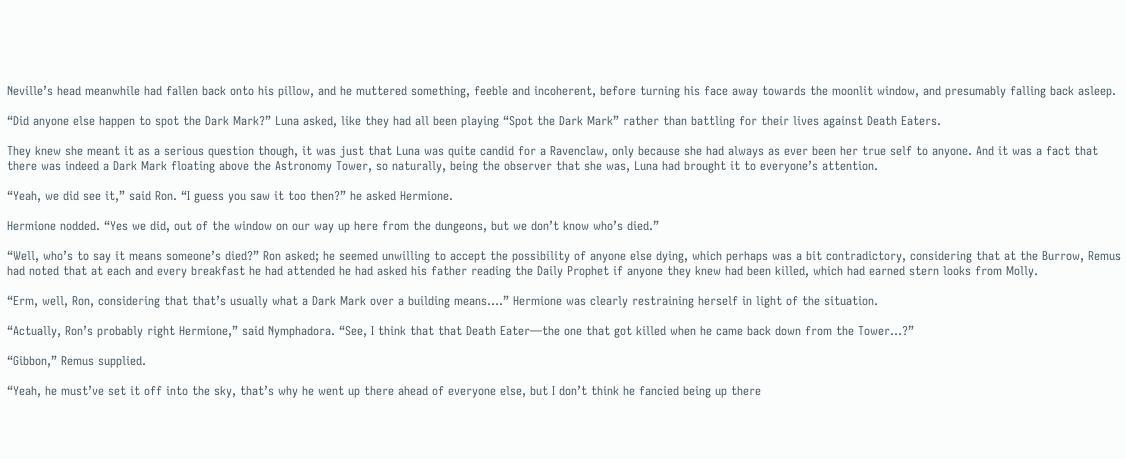Neville’s head meanwhile had fallen back onto his pillow, and he muttered something, feeble and incoherent, before turning his face away towards the moonlit window, and presumably falling back asleep.

“Did anyone else happen to spot the Dark Mark?” Luna asked, like they had all been playing “Spot the Dark Mark” rather than battling for their lives against Death Eaters.

They knew she meant it as a serious question though, it was just that Luna was quite candid for a Ravenclaw, only because she had always as ever been her true self to anyone. And it was a fact that there was indeed a Dark Mark floating above the Astronomy Tower, so naturally, being the observer that she was, Luna had brought it to everyone’s attention.

“Yeah, we did see it,” said Ron. “I guess you saw it too then?” he asked Hermione.

Hermione nodded. “Yes we did, out of the window on our way up here from the dungeons, but we don’t know who’s died.”

“Well, who’s to say it means someone’s died?” Ron asked; he seemed unwilling to accept the possibility of anyone else dying, which perhaps was a bit contradictory, considering that at the Burrow, Remus had noted that at each and every breakfast he had attended he had asked his father reading the Daily Prophet if anyone they knew had been killed, which had earned stern looks from Molly.

“Erm, well, Ron, considering that that’s usually what a Dark Mark over a building means….” Hermione was clearly restraining herself in light of the situation.

“Actually, Ron’s probably right Hermione,” said Nymphadora. “See, I think that that Death Eater—the one that got killed when he came back down from the Tower…?”

“Gibbon,” Remus supplied.

“Yeah, he must’ve set it off into the sky, that’s why he went up there ahead of everyone else, but I don’t think he fancied being up there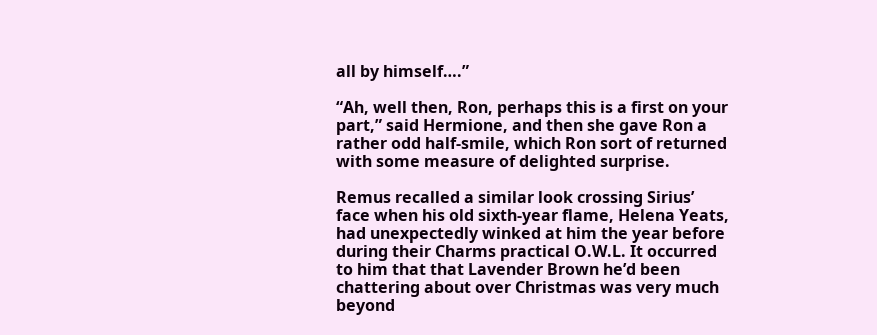all by himself….”

“Ah, well then, Ron, perhaps this is a first on your part,” said Hermione, and then she gave Ron a rather odd half-smile, which Ron sort of returned with some measure of delighted surprise.

Remus recalled a similar look crossing Sirius’ face when his old sixth-year flame, Helena Yeats, had unexpectedly winked at him the year before during their Charms practical O.W.L. It occurred to him that that Lavender Brown he’d been chattering about over Christmas was very much beyond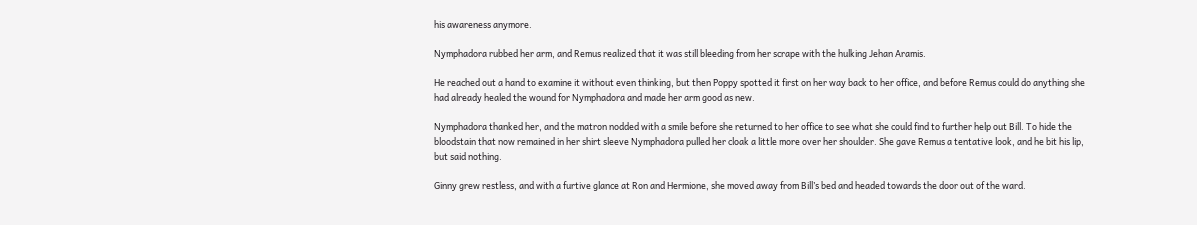his awareness anymore.

Nymphadora rubbed her arm, and Remus realized that it was still bleeding from her scrape with the hulking Jehan Aramis.

He reached out a hand to examine it without even thinking, but then Poppy spotted it first on her way back to her office, and before Remus could do anything she had already healed the wound for Nymphadora and made her arm good as new.

Nymphadora thanked her, and the matron nodded with a smile before she returned to her office to see what she could find to further help out Bill. To hide the bloodstain that now remained in her shirt sleeve Nymphadora pulled her cloak a little more over her shoulder. She gave Remus a tentative look, and he bit his lip, but said nothing.

Ginny grew restless, and with a furtive glance at Ron and Hermione, she moved away from Bill’s bed and headed towards the door out of the ward.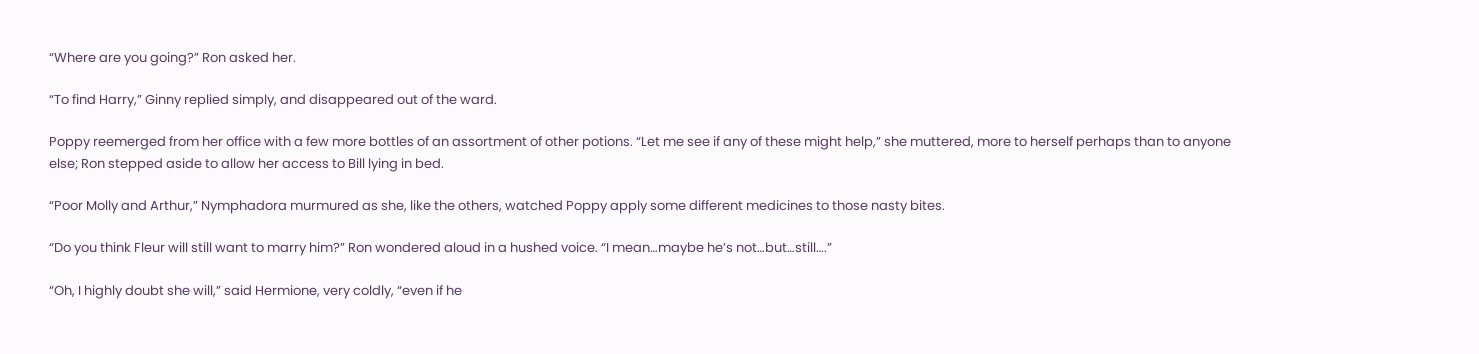“Where are you going?” Ron asked her.

“To find Harry,” Ginny replied simply, and disappeared out of the ward.

Poppy reemerged from her office with a few more bottles of an assortment of other potions. “Let me see if any of these might help,” she muttered, more to herself perhaps than to anyone else; Ron stepped aside to allow her access to Bill lying in bed.

“Poor Molly and Arthur,” Nymphadora murmured as she, like the others, watched Poppy apply some different medicines to those nasty bites.

“Do you think Fleur will still want to marry him?” Ron wondered aloud in a hushed voice. “I mean…maybe he’s not…but…still….”

“Oh, I highly doubt she will,” said Hermione, very coldly, “even if he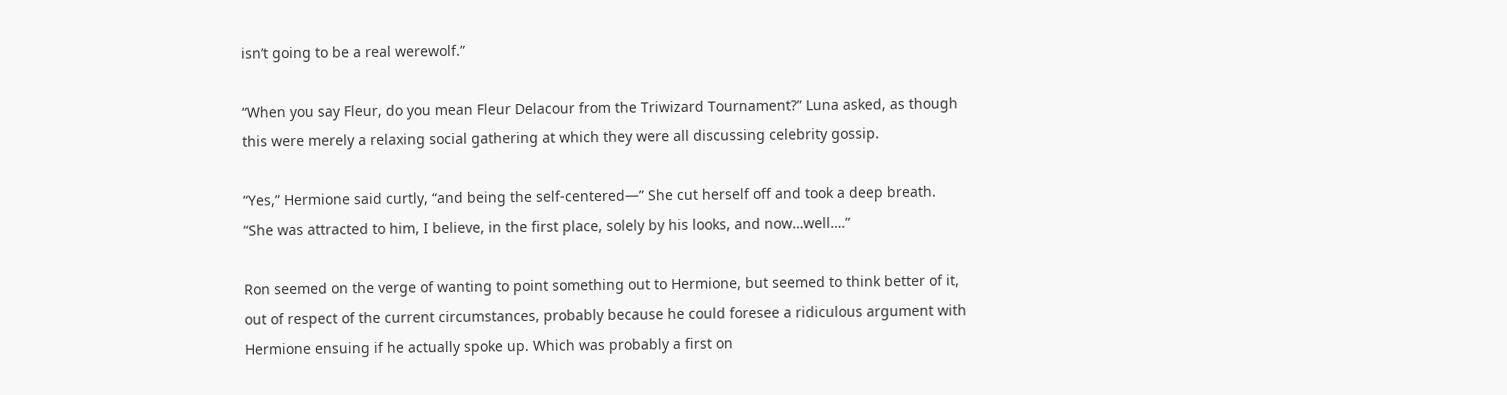isn’t going to be a real werewolf.”

“When you say Fleur, do you mean Fleur Delacour from the Triwizard Tournament?” Luna asked, as though this were merely a relaxing social gathering at which they were all discussing celebrity gossip.

“Yes,” Hermione said curtly, “and being the self-centered—” She cut herself off and took a deep breath. “She was attracted to him, I believe, in the first place, solely by his looks, and now…well….”

Ron seemed on the verge of wanting to point something out to Hermione, but seemed to think better of it, out of respect of the current circumstances, probably because he could foresee a ridiculous argument with Hermione ensuing if he actually spoke up. Which was probably a first on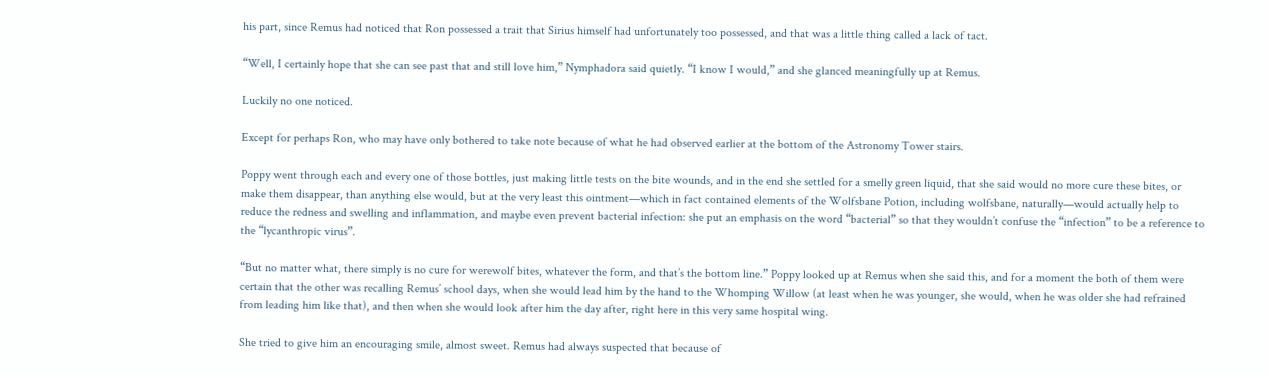his part, since Remus had noticed that Ron possessed a trait that Sirius himself had unfortunately too possessed, and that was a little thing called a lack of tact.

“Well, I certainly hope that she can see past that and still love him,” Nymphadora said quietly. “I know I would,” and she glanced meaningfully up at Remus.

Luckily no one noticed.

Except for perhaps Ron, who may have only bothered to take note because of what he had observed earlier at the bottom of the Astronomy Tower stairs.

Poppy went through each and every one of those bottles, just making little tests on the bite wounds, and in the end she settled for a smelly green liquid, that she said would no more cure these bites, or make them disappear, than anything else would, but at the very least this ointment—which in fact contained elements of the Wolfsbane Potion, including wolfsbane, naturally—would actually help to reduce the redness and swelling and inflammation, and maybe even prevent bacterial infection: she put an emphasis on the word “bacterial” so that they wouldn’t confuse the “infection” to be a reference to the “lycanthropic virus”.

“But no matter what, there simply is no cure for werewolf bites, whatever the form, and that’s the bottom line.” Poppy looked up at Remus when she said this, and for a moment the both of them were certain that the other was recalling Remus’ school days, when she would lead him by the hand to the Whomping Willow (at least when he was younger, she would, when he was older she had refrained from leading him like that), and then when she would look after him the day after, right here in this very same hospital wing.

She tried to give him an encouraging smile, almost sweet. Remus had always suspected that because of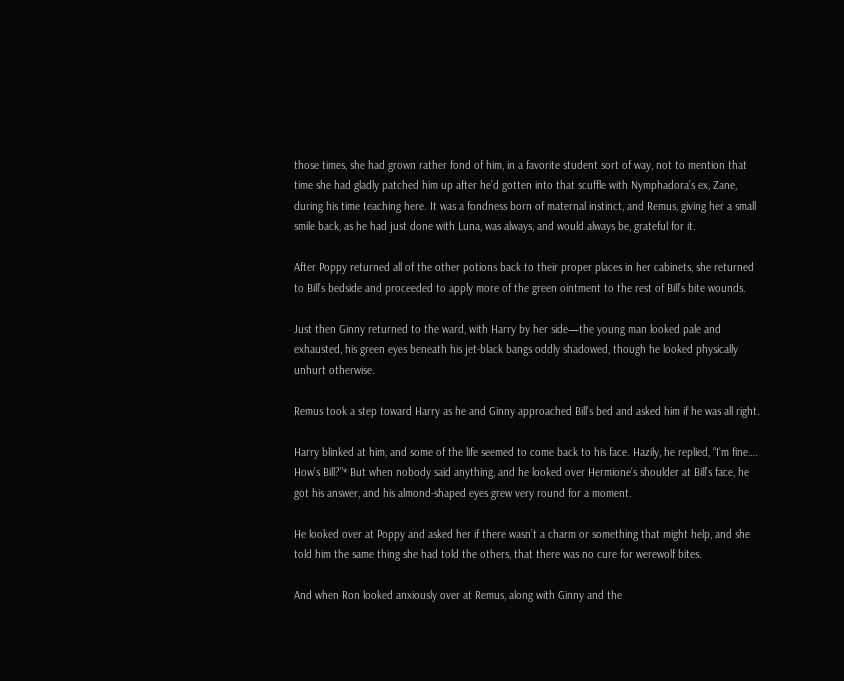those times, she had grown rather fond of him, in a favorite student sort of way, not to mention that time she had gladly patched him up after he’d gotten into that scuffle with Nymphadora’s ex, Zane, during his time teaching here. It was a fondness born of maternal instinct, and Remus, giving her a small smile back, as he had just done with Luna, was always, and would always be, grateful for it.

After Poppy returned all of the other potions back to their proper places in her cabinets, she returned to Bill’s bedside and proceeded to apply more of the green ointment to the rest of Bill’s bite wounds.

Just then Ginny returned to the ward, with Harry by her side—the young man looked pale and exhausted, his green eyes beneath his jet-black bangs oddly shadowed, though he looked physically unhurt otherwise.

Remus took a step toward Harry as he and Ginny approached Bill’s bed and asked him if he was all right.

Harry blinked at him, and some of the life seemed to come back to his face. Hazily, he replied, “I’m fine…. How’s Bill?”* But when nobody said anything, and he looked over Hermione’s shoulder at Bill’s face, he got his answer, and his almond-shaped eyes grew very round for a moment.

He looked over at Poppy and asked her if there wasn’t a charm or something that might help, and she told him the same thing she had told the others, that there was no cure for werewolf bites.

And when Ron looked anxiously over at Remus, along with Ginny and the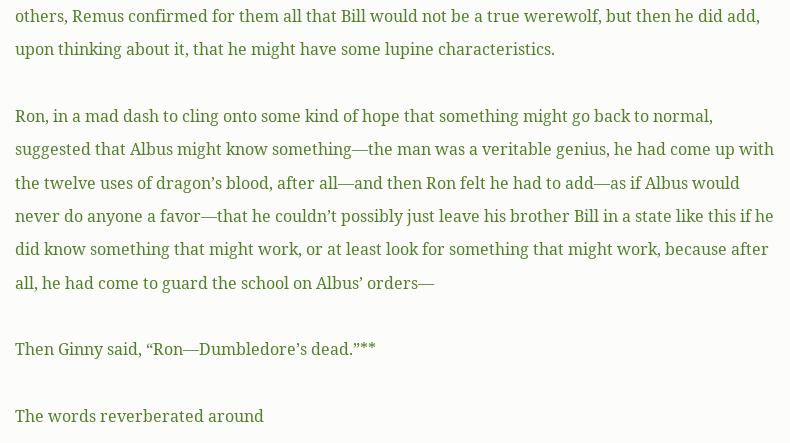others, Remus confirmed for them all that Bill would not be a true werewolf, but then he did add, upon thinking about it, that he might have some lupine characteristics.

Ron, in a mad dash to cling onto some kind of hope that something might go back to normal, suggested that Albus might know something—the man was a veritable genius, he had come up with the twelve uses of dragon’s blood, after all—and then Ron felt he had to add—as if Albus would never do anyone a favor—that he couldn’t possibly just leave his brother Bill in a state like this if he did know something that might work, or at least look for something that might work, because after all, he had come to guard the school on Albus’ orders—

Then Ginny said, “Ron—Dumbledore’s dead.”**

The words reverberated around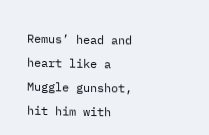Remus’ head and heart like a Muggle gunshot, hit him with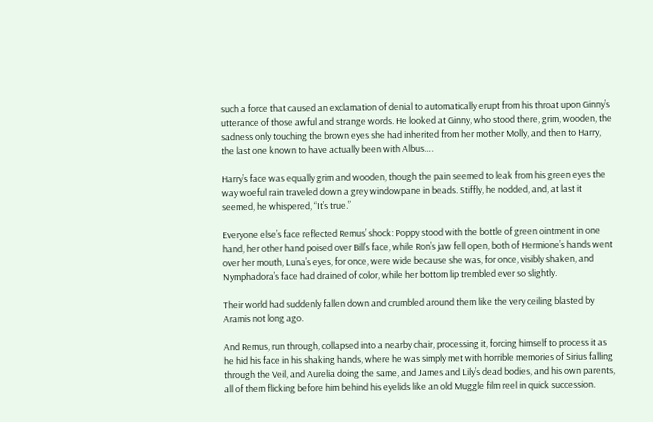such a force that caused an exclamation of denial to automatically erupt from his throat upon Ginny’s utterance of those awful and strange words. He looked at Ginny, who stood there, grim, wooden, the sadness only touching the brown eyes she had inherited from her mother Molly, and then to Harry, the last one known to have actually been with Albus….

Harry’s face was equally grim and wooden, though the pain seemed to leak from his green eyes the way woeful rain traveled down a grey windowpane in beads. Stiffly, he nodded, and, at last it seemed, he whispered, “It’s true.”

Everyone else’s face reflected Remus’ shock: Poppy stood with the bottle of green ointment in one hand, her other hand poised over Bill’s face, while Ron’s jaw fell open, both of Hermione’s hands went over her mouth, Luna’s eyes, for once, were wide because she was, for once, visibly shaken, and Nymphadora’s face had drained of color, while her bottom lip trembled ever so slightly.

Their world had suddenly fallen down and crumbled around them like the very ceiling blasted by Aramis not long ago.

And Remus, run through, collapsed into a nearby chair, processing it, forcing himself to process it as he hid his face in his shaking hands, where he was simply met with horrible memories of Sirius falling through the Veil, and Aurelia doing the same, and James and Lily’s dead bodies, and his own parents, all of them flicking before him behind his eyelids like an old Muggle film reel in quick succession.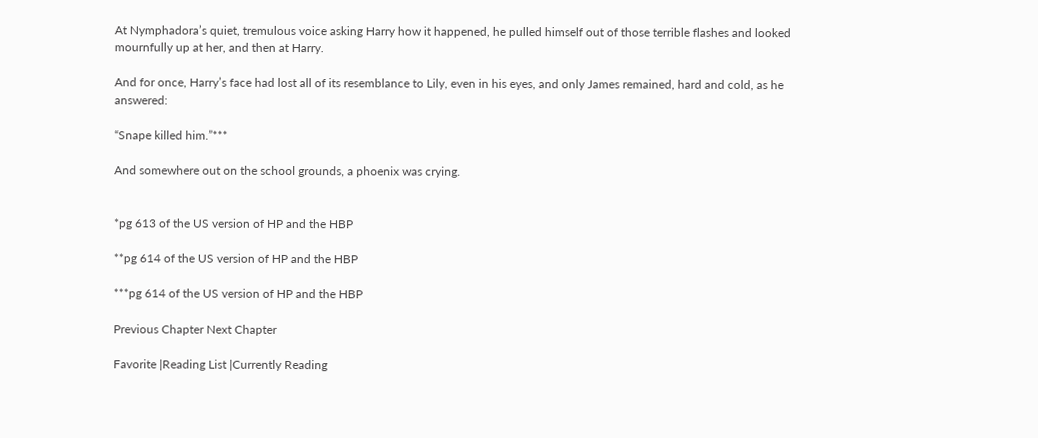At Nymphadora’s quiet, tremulous voice asking Harry how it happened, he pulled himself out of those terrible flashes and looked mournfully up at her, and then at Harry.

And for once, Harry’s face had lost all of its resemblance to Lily, even in his eyes, and only James remained, hard and cold, as he answered:

“Snape killed him.”***

And somewhere out on the school grounds, a phoenix was crying.


*pg 613 of the US version of HP and the HBP

**pg 614 of the US version of HP and the HBP

***pg 614 of the US version of HP and the HBP

Previous Chapter Next Chapter

Favorite |Reading List |Currently Reading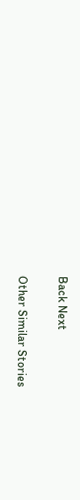Back Next

Other Similar Stories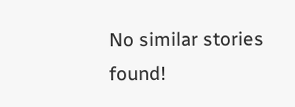No similar stories found!